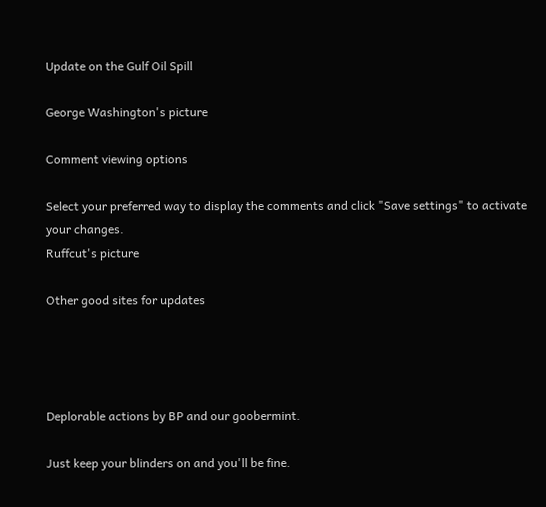Update on the Gulf Oil Spill

George Washington's picture

Comment viewing options

Select your preferred way to display the comments and click "Save settings" to activate your changes.
Ruffcut's picture

Other good sites for updates




Deplorable actions by BP and our goobermint.

Just keep your blinders on and you'll be fine.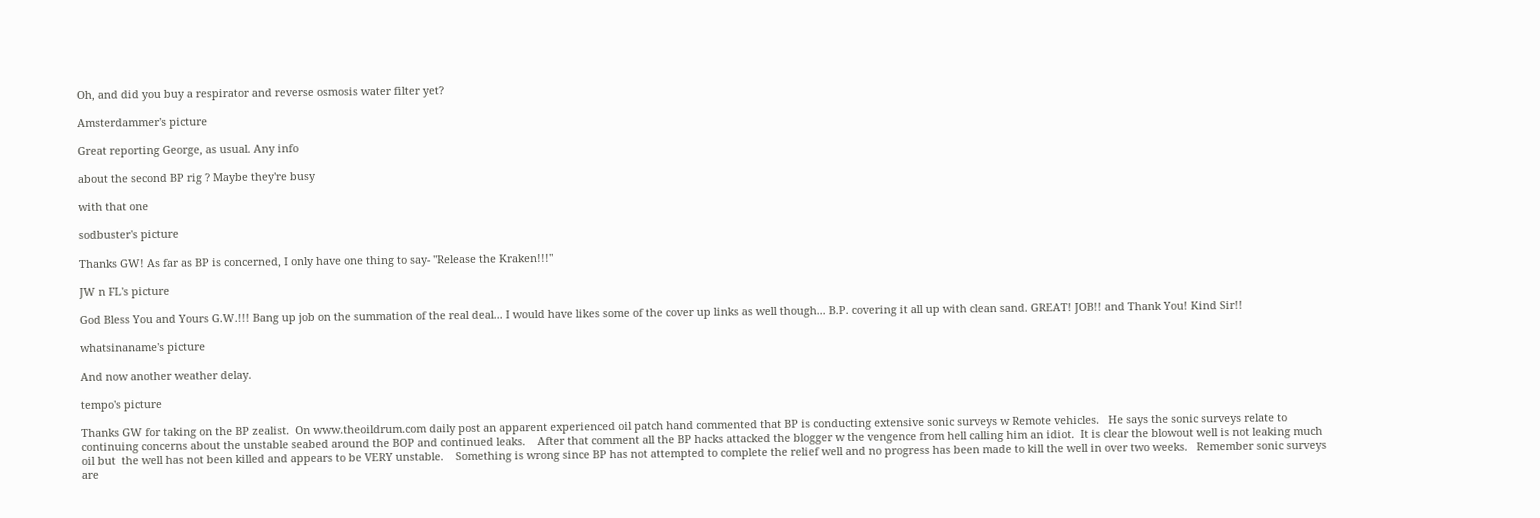Oh, and did you buy a respirator and reverse osmosis water filter yet?

Amsterdammer's picture

Great reporting George, as usual. Any info

about the second BP rig ? Maybe they're busy

with that one

sodbuster's picture

Thanks GW! As far as BP is concerned, I only have one thing to say- "Release the Kraken!!!"

JW n FL's picture

God Bless You and Yours G.W.!!! Bang up job on the summation of the real deal... I would have likes some of the cover up links as well though... B.P. covering it all up with clean sand. GREAT! JOB!! and Thank You! Kind Sir!!

whatsinaname's picture

And now another weather delay.

tempo's picture

Thanks GW for taking on the BP zealist.  On www.theoildrum.com daily post an apparent experienced oil patch hand commented that BP is conducting extensive sonic surveys w Remote vehicles.   He says the sonic surveys relate to continuing concerns about the unstable seabed around the BOP and continued leaks.    After that comment all the BP hacks attacked the blogger w the vengence from hell calling him an idiot.  It is clear the blowout well is not leaking much oil but  the well has not been killed and appears to be VERY unstable.    Something is wrong since BP has not attempted to complete the relief well and no progress has been made to kill the well in over two weeks.   Remember sonic surveys are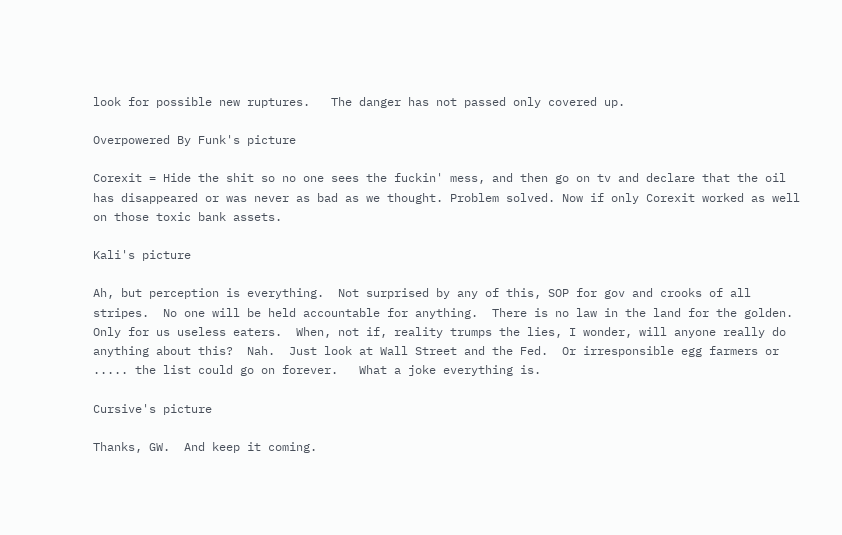look for possible new ruptures.   The danger has not passed only covered up.

Overpowered By Funk's picture

Corexit = Hide the shit so no one sees the fuckin' mess, and then go on tv and declare that the oil has disappeared or was never as bad as we thought. Problem solved. Now if only Corexit worked as well on those toxic bank assets.

Kali's picture

Ah, but perception is everything.  Not surprised by any of this, SOP for gov and crooks of all stripes.  No one will be held accountable for anything.  There is no law in the land for the golden.  Only for us useless eaters.  When, not if, reality trumps the lies, I wonder, will anyone really do anything about this?  Nah.  Just look at Wall Street and the Fed.  Or irresponsible egg farmers or ..... the list could go on forever.   What a joke everything is.

Cursive's picture

Thanks, GW.  And keep it coming.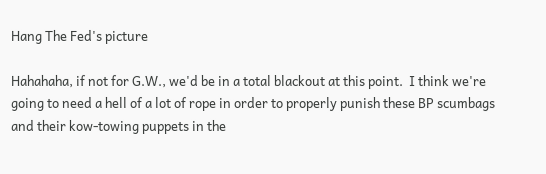Hang The Fed's picture

Hahahaha, if not for G.W., we'd be in a total blackout at this point.  I think we're going to need a hell of a lot of rope in order to properly punish these BP scumbags and their kow-towing puppets in the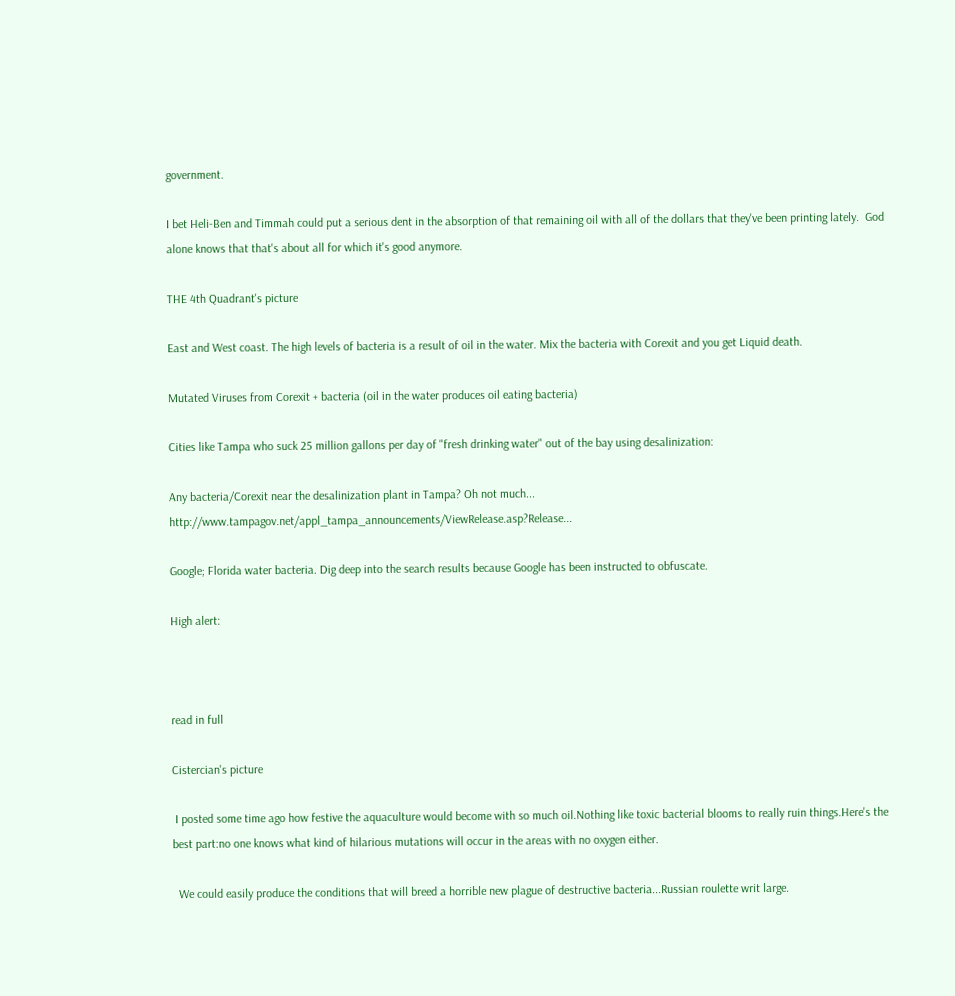government.

I bet Heli-Ben and Timmah could put a serious dent in the absorption of that remaining oil with all of the dollars that they've been printing lately.  God alone knows that that's about all for which it's good anymore.

THE 4th Quadrant's picture

East and West coast. The high levels of bacteria is a result of oil in the water. Mix the bacteria with Corexit and you get Liquid death.

Mutated Viruses from Corexit + bacteria (oil in the water produces oil eating bacteria)

Cities like Tampa who suck 25 million gallons per day of "fresh drinking water" out of the bay using desalinization:

Any bacteria/Corexit near the desalinization plant in Tampa? Oh not much... http://www.tampagov.net/appl_tampa_announcements/ViewRelease.asp?Release...

Google; Florida water bacteria. Dig deep into the search results because Google has been instructed to obfuscate.

High alert:



read in full

Cistercian's picture

 I posted some time ago how festive the aquaculture would become with so much oil.Nothing like toxic bacterial blooms to really ruin things.Here's the best part:no one knows what kind of hilarious mutations will occur in the areas with no oxygen either.

  We could easily produce the conditions that will breed a horrible new plague of destructive bacteria...Russian roulette writ large.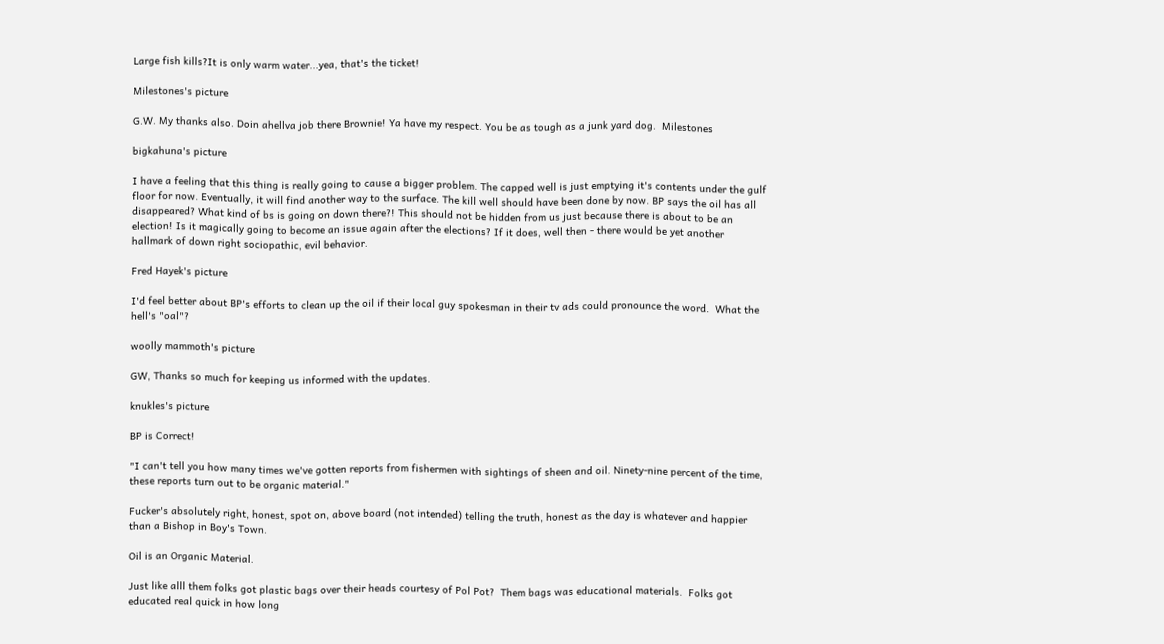Large fish kills?It is only warm water...yea, that's the ticket!

Milestones's picture

G.W. My thanks also. Doin ahellva job there Brownie! Ya have my respect. You be as tough as a junk yard dog.  Milestones

bigkahuna's picture

I have a feeling that this thing is really going to cause a bigger problem. The capped well is just emptying it's contents under the gulf floor for now. Eventually, it will find another way to the surface. The kill well should have been done by now. BP says the oil has all disappeared? What kind of bs is going on down there?! This should not be hidden from us just because there is about to be an election! Is it magically going to become an issue again after the elections? If it does, well then - there would be yet another hallmark of down right sociopathic, evil behavior.

Fred Hayek's picture

I'd feel better about BP's efforts to clean up the oil if their local guy spokesman in their tv ads could pronounce the word.  What the hell's "oal"?

woolly mammoth's picture

GW, Thanks so much for keeping us informed with the updates.

knukles's picture

BP is Correct!

"I can't tell you how many times we've gotten reports from fishermen with sightings of sheen and oil. Ninety-nine percent of the time, these reports turn out to be organic material."

Fucker's absolutely right, honest, spot on, above board (not intended) telling the truth, honest as the day is whatever and happier than a Bishop in Boy's Town.

Oil is an Organic Material.

Just like alll them folks got plastic bags over their heads courtesy of Pol Pot?  Them bags was educational materials.  Folks got educated real quick in how long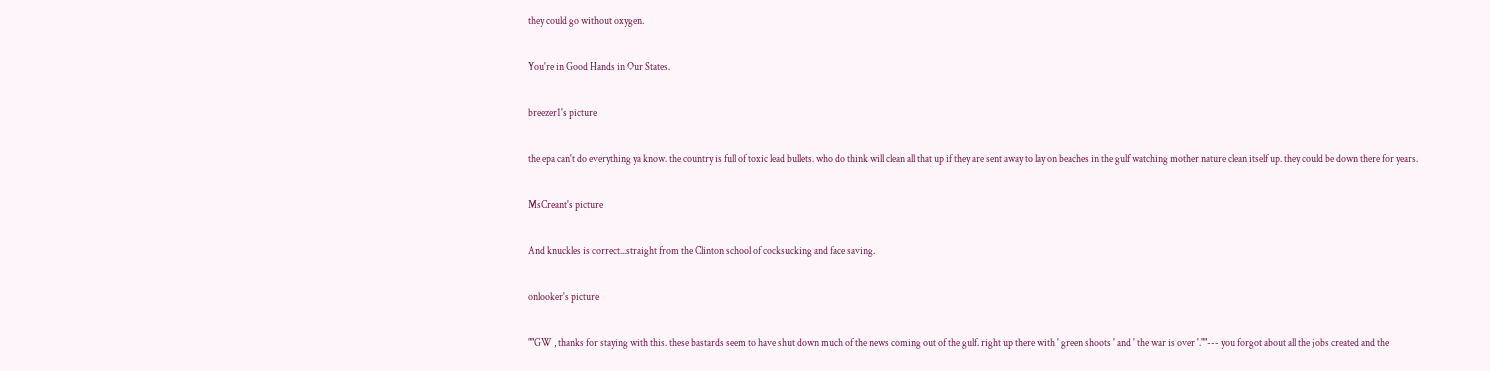they could go without oxygen.

You're in Good Hands in Our States.

breezer1's picture

the epa can't do everything ya know. the country is full of toxic lead bullets. who do think will clean all that up if they are sent away to lay on beaches in the gulf watching mother nature clean itself up. they could be down there for years.

MsCreant's picture

And knuckles is correct...straight from the Clinton school of cocksucking and face saving.

onlooker's picture

""GW , thanks for staying with this. these bastards seem to have shut down much of the news coming out of the gulf. right up there with ' green shoots ' and ' the war is over '.""--- you forgot about all the jobs created and the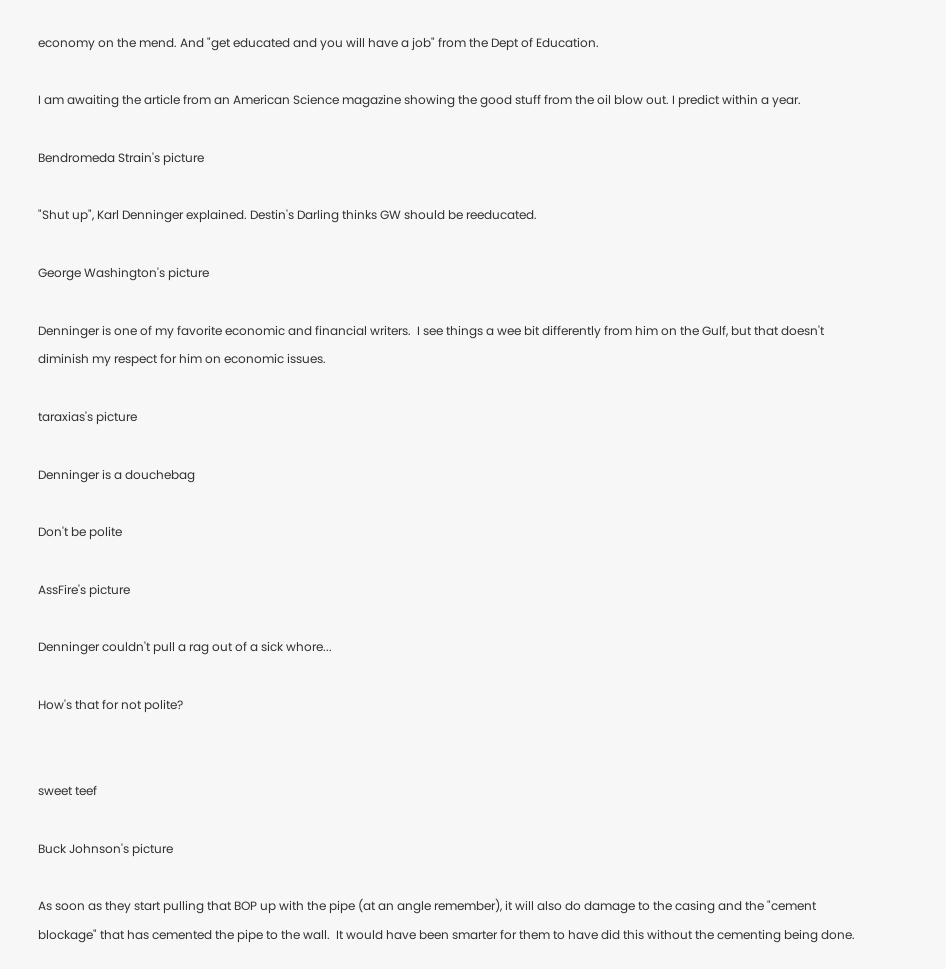economy on the mend. And "get educated and you will have a job" from the Dept of Education.

I am awaiting the article from an American Science magazine showing the good stuff from the oil blow out. I predict within a year.

Bendromeda Strain's picture

"Shut up", Karl Denninger explained. Destin's Darling thinks GW should be reeducated.

George Washington's picture

Denninger is one of my favorite economic and financial writers.  I see things a wee bit differently from him on the Gulf, but that doesn't diminish my respect for him on economic issues.

taraxias's picture

Denninger is a douchebag

Don't be polite

AssFire's picture

Denninger couldn't pull a rag out of a sick whore...

How's that for not polite?


sweet teef

Buck Johnson's picture

As soon as they start pulling that BOP up with the pipe (at an angle remember), it will also do damage to the casing and the "cement blockage" that has cemented the pipe to the wall.  It would have been smarter for them to have did this without the cementing being done.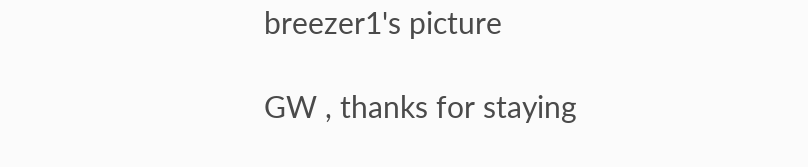breezer1's picture

GW , thanks for staying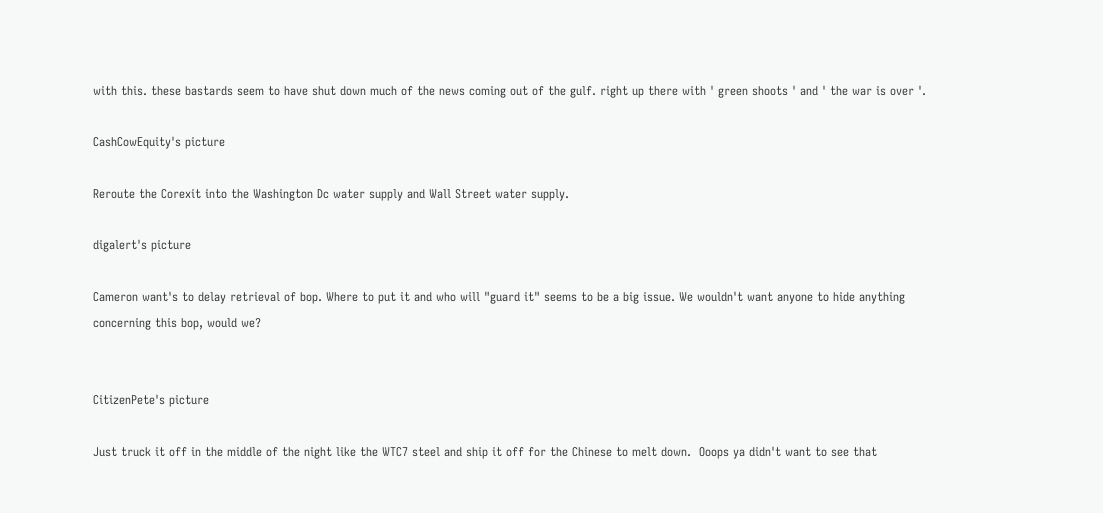with this. these bastards seem to have shut down much of the news coming out of the gulf. right up there with ' green shoots ' and ' the war is over '.

CashCowEquity's picture

Reroute the Corexit into the Washington Dc water supply and Wall Street water supply.

digalert's picture

Cameron want's to delay retrieval of bop. Where to put it and who will "guard it" seems to be a big issue. We wouldn't want anyone to hide anything concerning this bop, would we?


CitizenPete's picture

Just truck it off in the middle of the night like the WTC7 steel and ship it off for the Chinese to melt down.  Ooops ya didn't want to see that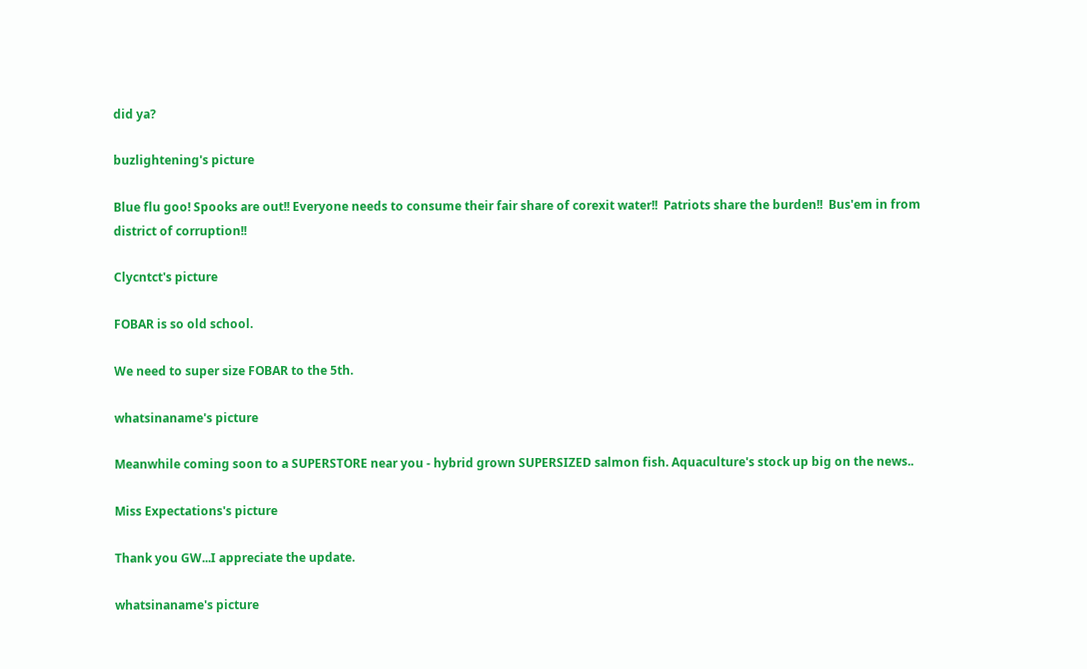did ya?

buzlightening's picture

Blue flu goo! Spooks are out!! Everyone needs to consume their fair share of corexit water!!  Patriots share the burden!!  Bus'em in from district of corruption!!

Clycntct's picture

FOBAR is so old school.

We need to super size FOBAR to the 5th.

whatsinaname's picture

Meanwhile coming soon to a SUPERSTORE near you - hybrid grown SUPERSIZED salmon fish. Aquaculture's stock up big on the news..

Miss Expectations's picture

Thank you GW...I appreciate the update.

whatsinaname's picture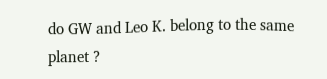do GW and Leo K. belong to the same planet ?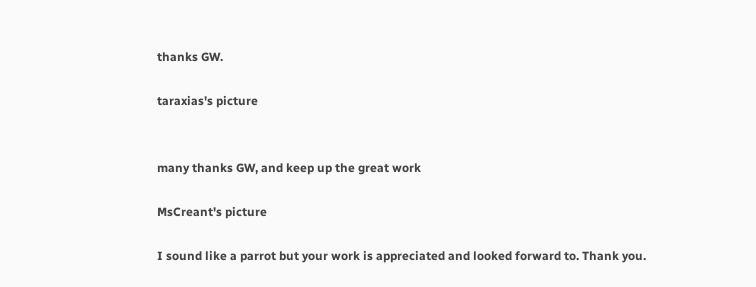thanks GW.

taraxias's picture


many thanks GW, and keep up the great work

MsCreant's picture

I sound like a parrot but your work is appreciated and looked forward to. Thank you.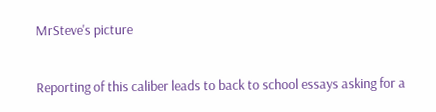MrSteve's picture

Reporting of this caliber leads to back to school essays asking for a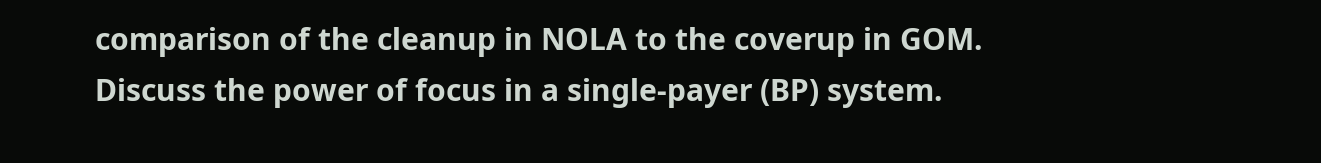comparison of the cleanup in NOLA to the coverup in GOM. Discuss the power of focus in a single-payer (BP) system.